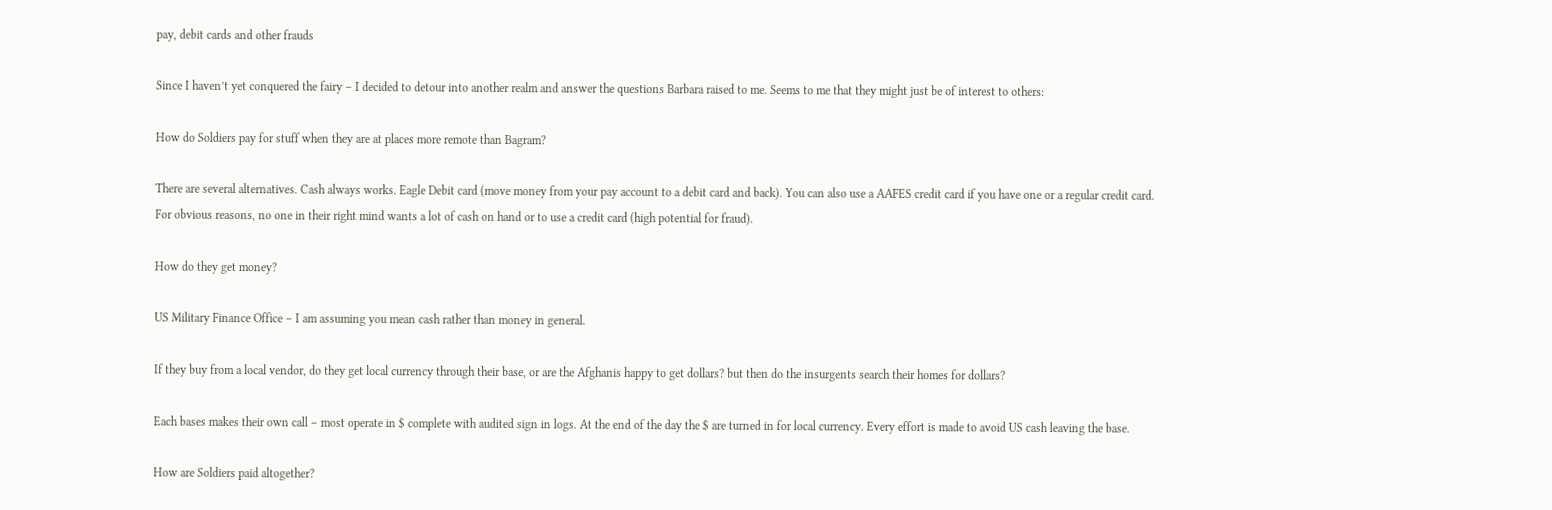pay, debit cards and other frauds

Since I haven’t yet conquered the fairy – I decided to detour into another realm and answer the questions Barbara raised to me. Seems to me that they might just be of interest to others:

How do Soldiers pay for stuff when they are at places more remote than Bagram?

There are several alternatives. Cash always works. Eagle Debit card (move money from your pay account to a debit card and back). You can also use a AAFES credit card if you have one or a regular credit card. For obvious reasons, no one in their right mind wants a lot of cash on hand or to use a credit card (high potential for fraud).

How do they get money?

US Military Finance Office – I am assuming you mean cash rather than money in general.

If they buy from a local vendor, do they get local currency through their base, or are the Afghanis happy to get dollars? but then do the insurgents search their homes for dollars?

Each bases makes their own call – most operate in $ complete with audited sign in logs. At the end of the day the $ are turned in for local currency. Every effort is made to avoid US cash leaving the base.

How are Soldiers paid altogether?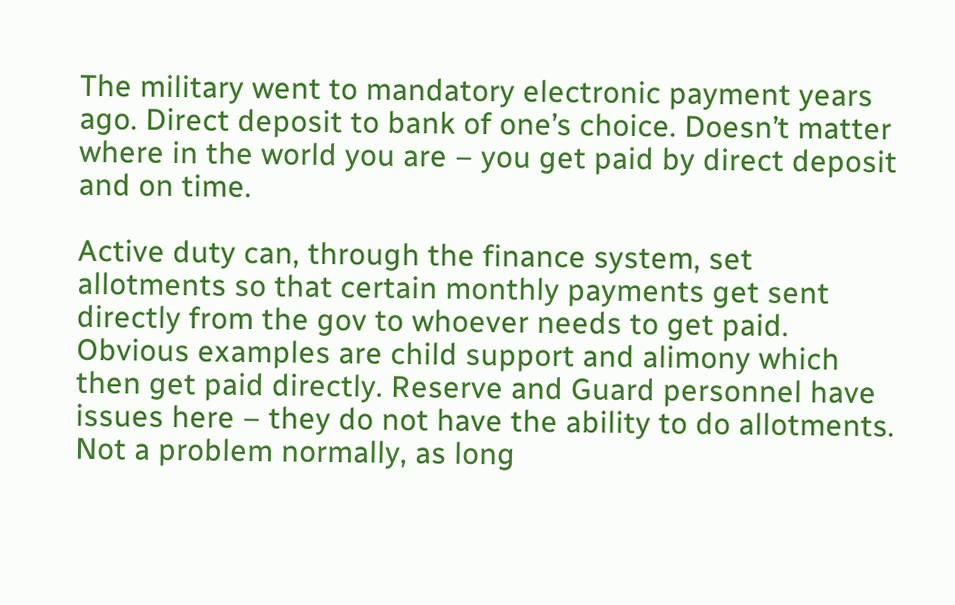The military went to mandatory electronic payment years ago. Direct deposit to bank of one’s choice. Doesn’t matter where in the world you are – you get paid by direct deposit and on time.

Active duty can, through the finance system, set allotments so that certain monthly payments get sent directly from the gov to whoever needs to get paid. Obvious examples are child support and alimony which then get paid directly. Reserve and Guard personnel have issues here – they do not have the ability to do allotments. Not a problem normally, as long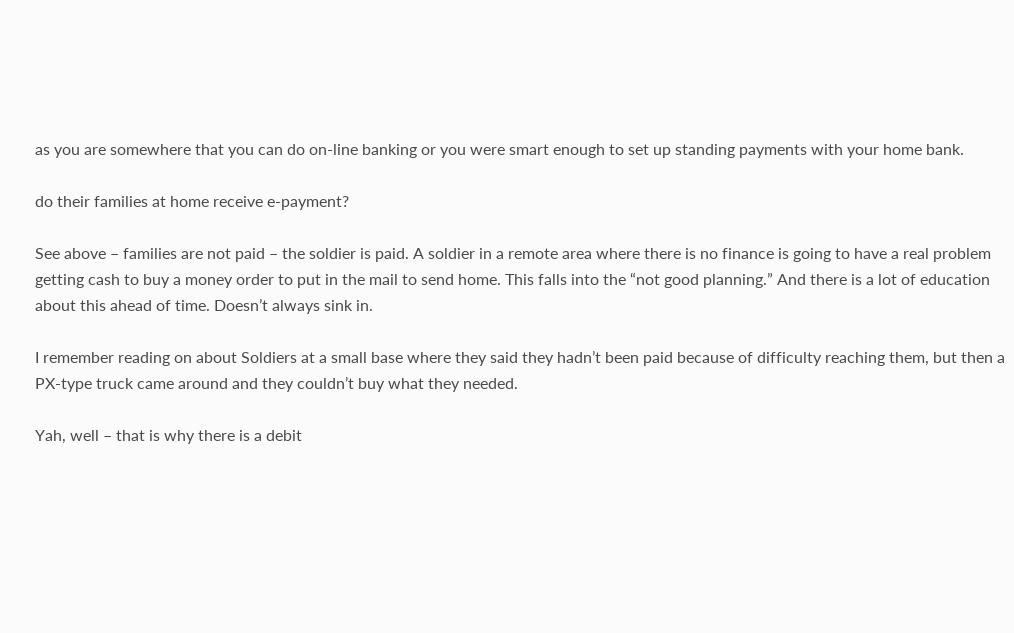as you are somewhere that you can do on-line banking or you were smart enough to set up standing payments with your home bank.

do their families at home receive e-payment?

See above – families are not paid – the soldier is paid. A soldier in a remote area where there is no finance is going to have a real problem getting cash to buy a money order to put in the mail to send home. This falls into the “not good planning.” And there is a lot of education about this ahead of time. Doesn’t always sink in.

I remember reading on about Soldiers at a small base where they said they hadn’t been paid because of difficulty reaching them, but then a PX-type truck came around and they couldn’t buy what they needed.

Yah, well – that is why there is a debit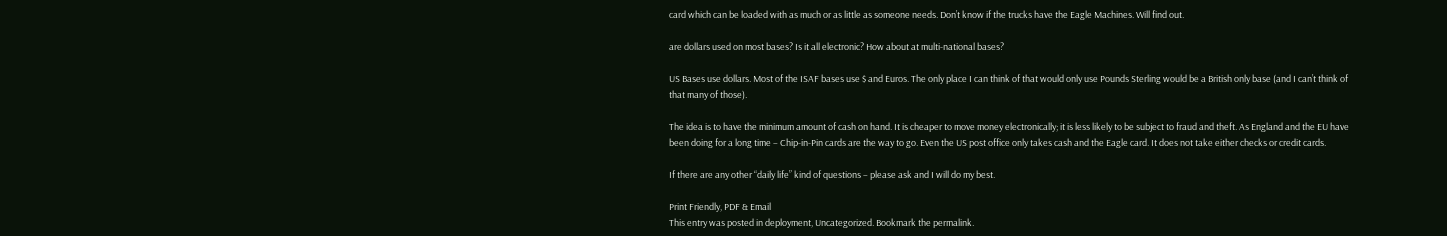card which can be loaded with as much or as little as someone needs. Don’t know if the trucks have the Eagle Machines. Will find out.

are dollars used on most bases? Is it all electronic? How about at multi-national bases?

US Bases use dollars. Most of the ISAF bases use $ and Euros. The only place I can think of that would only use Pounds Sterling would be a British only base (and I can’t think of that many of those).

The idea is to have the minimum amount of cash on hand. It is cheaper to move money electronically; it is less likely to be subject to fraud and theft. As England and the EU have been doing for a long time – Chip-in-Pin cards are the way to go. Even the US post office only takes cash and the Eagle card. It does not take either checks or credit cards.

If there are any other “daily life” kind of questions – please ask and I will do my best.

Print Friendly, PDF & Email
This entry was posted in deployment, Uncategorized. Bookmark the permalink.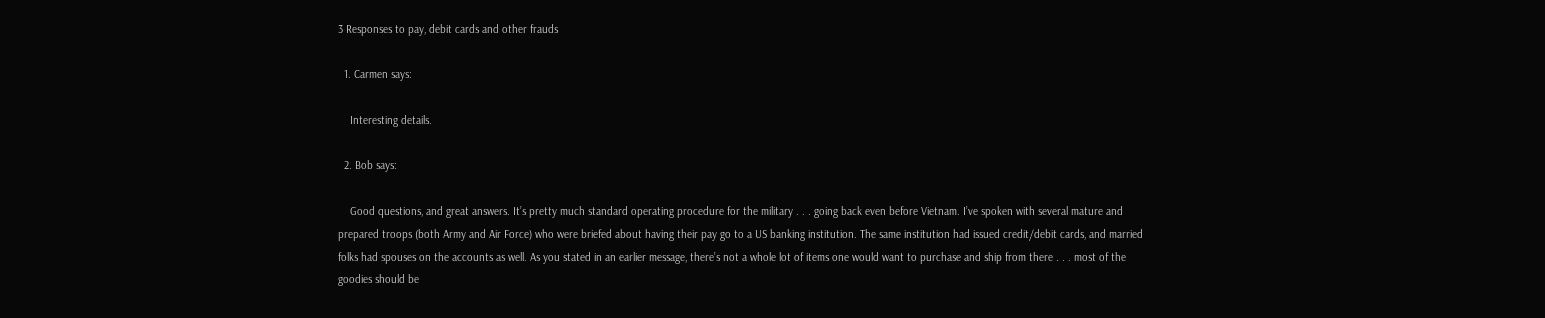3 Responses to pay, debit cards and other frauds

  1. Carmen says:

    Interesting details.

  2. Bob says:

    Good questions, and great answers. It’s pretty much standard operating procedure for the military . . . going back even before Vietnam. I’ve spoken with several mature and prepared troops (both Army and Air Force) who were briefed about having their pay go to a US banking institution. The same institution had issued credit/debit cards, and married folks had spouses on the accounts as well. As you stated in an earlier message, there’s not a whole lot of items one would want to purchase and ship from there . . . most of the goodies should be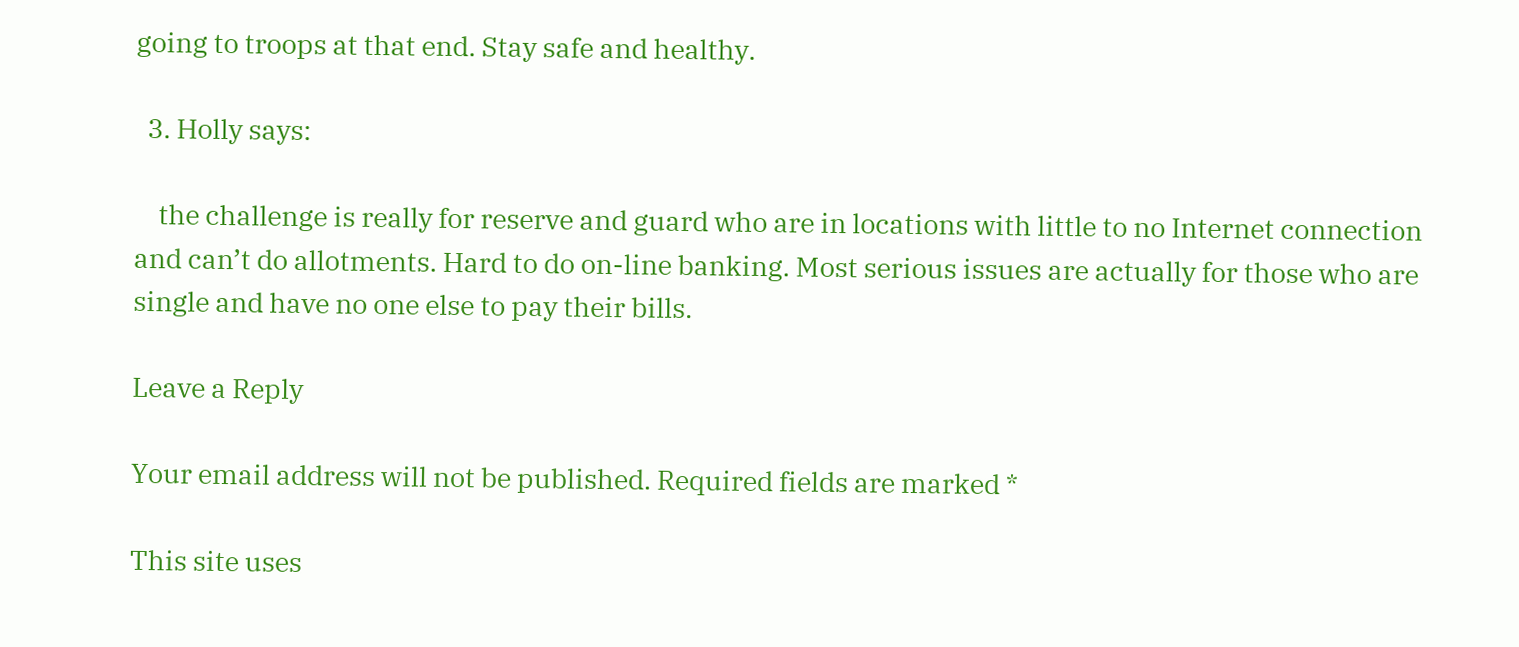going to troops at that end. Stay safe and healthy.

  3. Holly says:

    the challenge is really for reserve and guard who are in locations with little to no Internet connection and can’t do allotments. Hard to do on-line banking. Most serious issues are actually for those who are single and have no one else to pay their bills.

Leave a Reply

Your email address will not be published. Required fields are marked *

This site uses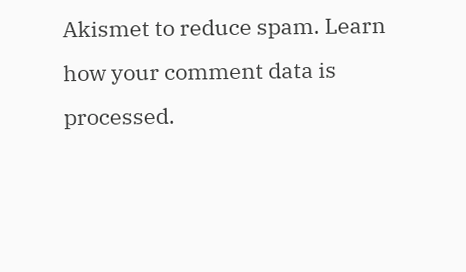Akismet to reduce spam. Learn how your comment data is processed.